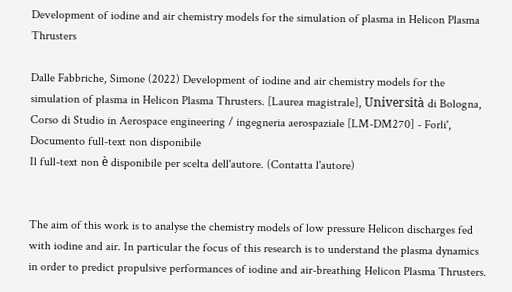Development of iodine and air chemistry models for the simulation of plasma in Helicon Plasma Thrusters

Dalle Fabbriche, Simone (2022) Development of iodine and air chemistry models for the simulation of plasma in Helicon Plasma Thrusters. [Laurea magistrale], Università di Bologna, Corso di Studio in Aerospace engineering / ingegneria aerospaziale [LM-DM270] - Forli', Documento full-text non disponibile
Il full-text non è disponibile per scelta dell'autore. (Contatta l'autore)


The aim of this work is to analyse the chemistry models of low pressure Helicon discharges fed with iodine and air. In particular the focus of this research is to understand the plasma dynamics in order to predict propulsive performances of iodine and air-breathing Helicon Plasma Thrusters.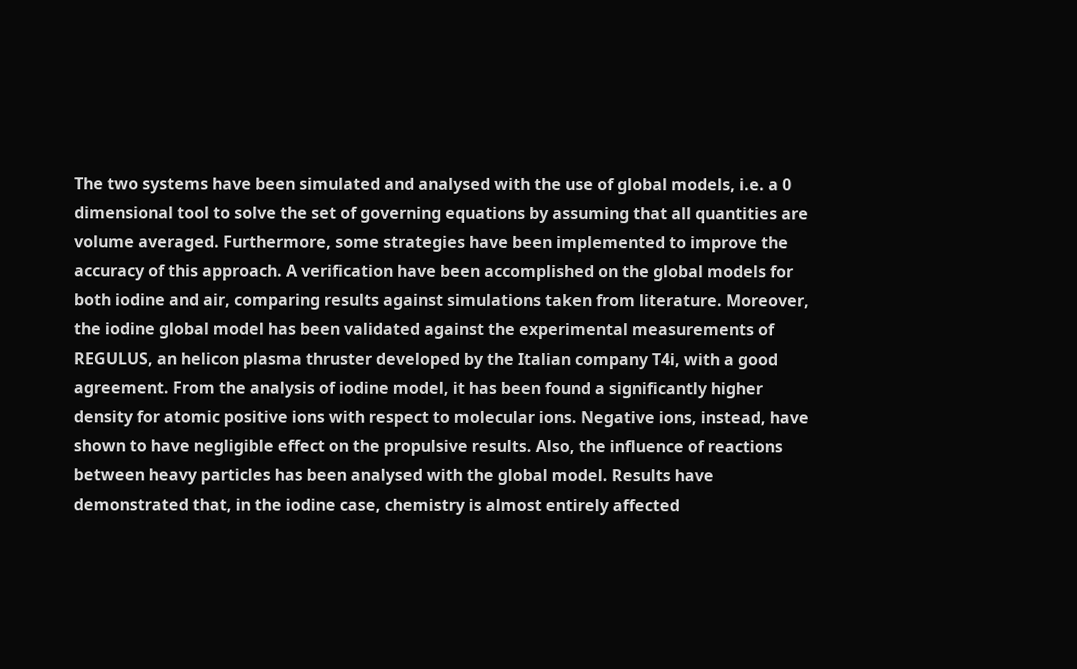The two systems have been simulated and analysed with the use of global models, i.e. a 0 dimensional tool to solve the set of governing equations by assuming that all quantities are volume averaged. Furthermore, some strategies have been implemented to improve the accuracy of this approach. A verification have been accomplished on the global models for both iodine and air, comparing results against simulations taken from literature. Moreover, the iodine global model has been validated against the experimental measurements of REGULUS, an helicon plasma thruster developed by the Italian company T4i, with a good agreement. From the analysis of iodine model, it has been found a significantly higher density for atomic positive ions with respect to molecular ions. Negative ions, instead, have shown to have negligible effect on the propulsive results. Also, the influence of reactions between heavy particles has been analysed with the global model. Results have demonstrated that, in the iodine case, chemistry is almost entirely affected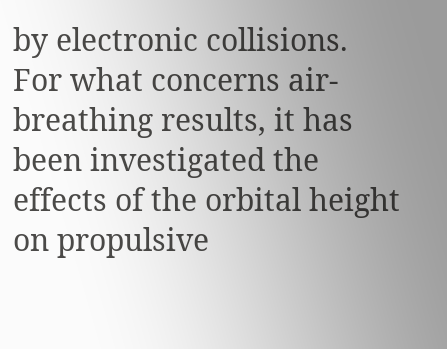by electronic collisions. For what concerns air-breathing results, it has been investigated the effects of the orbital height on propulsive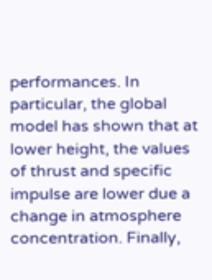performances. In particular, the global model has shown that at lower height, the values of thrust and specific impulse are lower due a change in atmosphere concentration. Finally,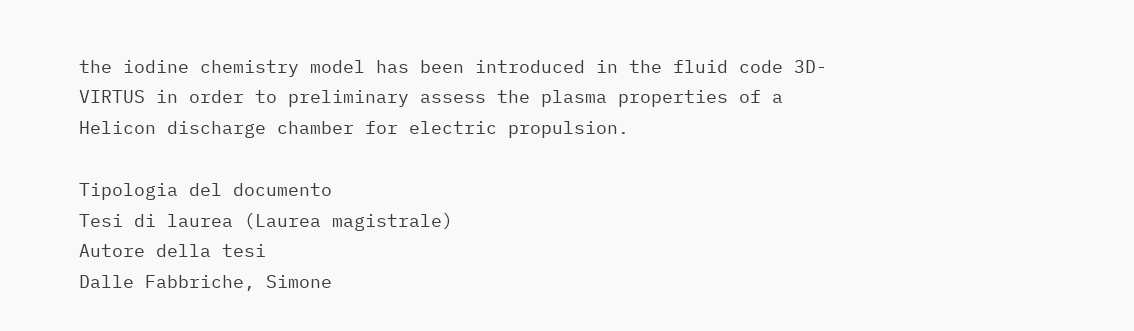the iodine chemistry model has been introduced in the fluid code 3D-VIRTUS in order to preliminary assess the plasma properties of a Helicon discharge chamber for electric propulsion.

Tipologia del documento
Tesi di laurea (Laurea magistrale)
Autore della tesi
Dalle Fabbriche, Simone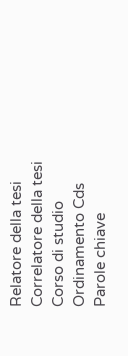Relatore della tesi
Correlatore della tesi
Corso di studio
Ordinamento Cds
Parole chiave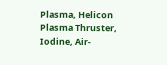Plasma, Helicon Plasma Thruster, Iodine, Air-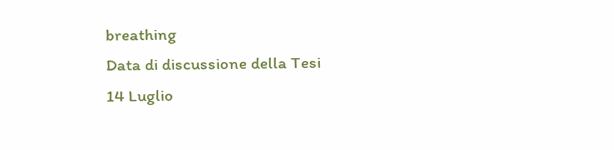breathing
Data di discussione della Tesi
14 Luglio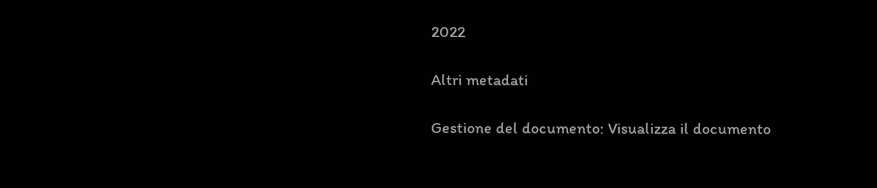2022

Altri metadati

Gestione del documento: Visualizza il documento